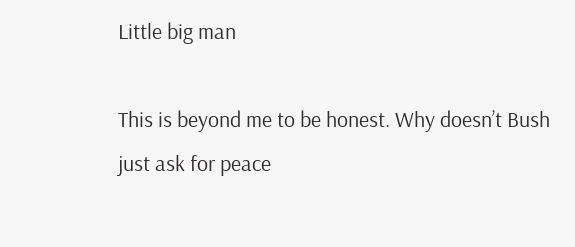Little big man

This is beyond me to be honest. Why doesn’t Bush just ask for peace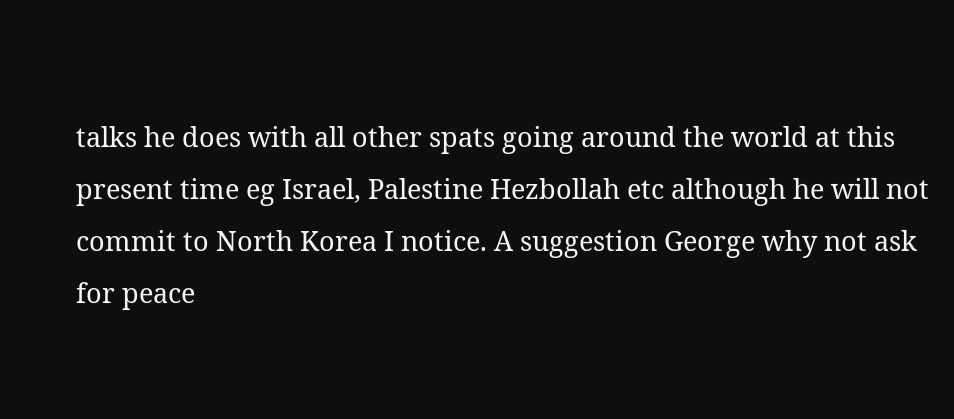talks he does with all other spats going around the world at this present time eg Israel, Palestine Hezbollah etc although he will not commit to North Korea I notice. A suggestion George why not ask for peace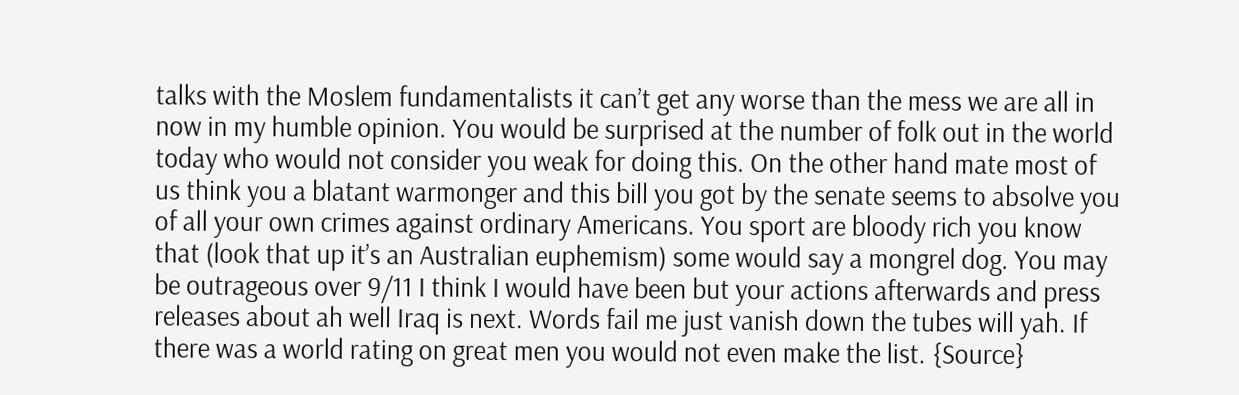talks with the Moslem fundamentalists it can’t get any worse than the mess we are all in now in my humble opinion. You would be surprised at the number of folk out in the world today who would not consider you weak for doing this. On the other hand mate most of us think you a blatant warmonger and this bill you got by the senate seems to absolve you of all your own crimes against ordinary Americans. You sport are bloody rich you know that (look that up it’s an Australian euphemism) some would say a mongrel dog. You may be outrageous over 9/11 I think I would have been but your actions afterwards and press releases about ah well Iraq is next. Words fail me just vanish down the tubes will yah. If there was a world rating on great men you would not even make the list. {Source}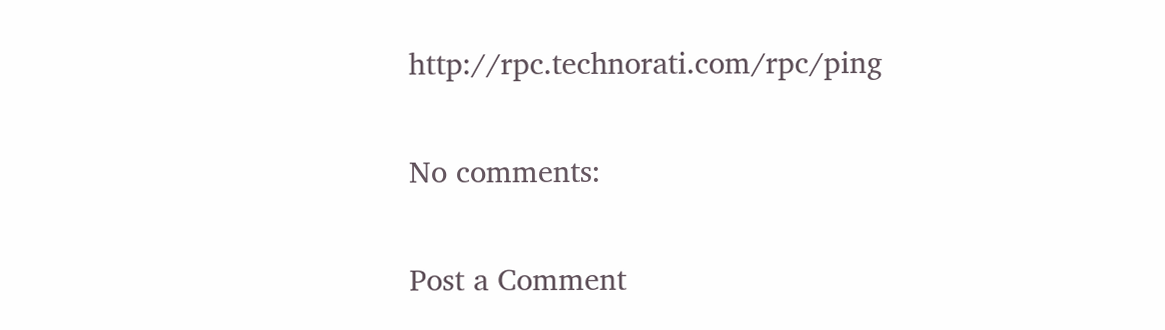http://rpc.technorati.com/rpc/ping

No comments:

Post a Comment